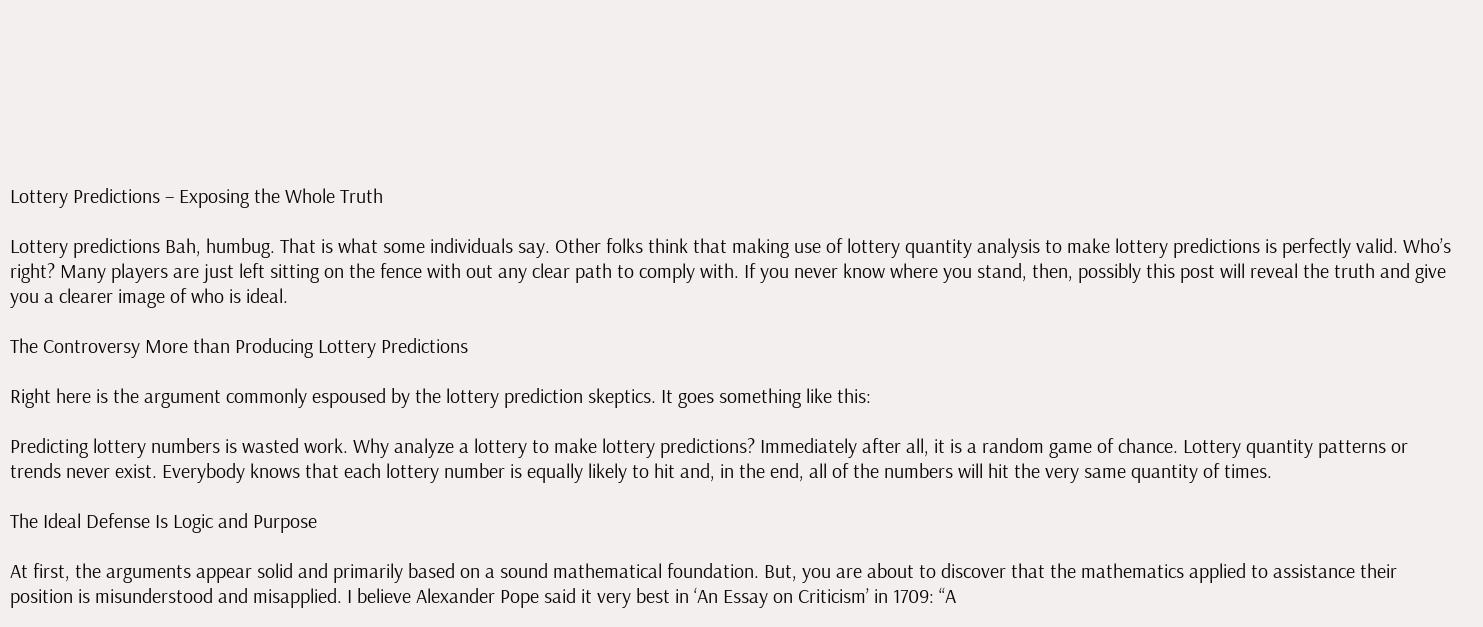Lottery Predictions – Exposing the Whole Truth

Lottery predictions Bah, humbug. That is what some individuals say. Other folks think that making use of lottery quantity analysis to make lottery predictions is perfectly valid. Who’s right? Many players are just left sitting on the fence with out any clear path to comply with. If you never know where you stand, then, possibly this post will reveal the truth and give you a clearer image of who is ideal.

The Controversy More than Producing Lottery Predictions

Right here is the argument commonly espoused by the lottery prediction skeptics. It goes something like this:

Predicting lottery numbers is wasted work. Why analyze a lottery to make lottery predictions? Immediately after all, it is a random game of chance. Lottery quantity patterns or trends never exist. Everybody knows that each lottery number is equally likely to hit and, in the end, all of the numbers will hit the very same quantity of times.

The Ideal Defense Is Logic and Purpose

At first, the arguments appear solid and primarily based on a sound mathematical foundation. But, you are about to discover that the mathematics applied to assistance their position is misunderstood and misapplied. I believe Alexander Pope said it very best in ‘An Essay on Criticism’ in 1709: “A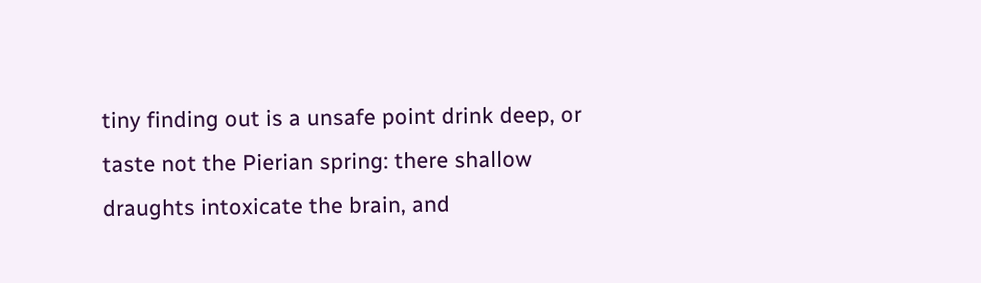tiny finding out is a unsafe point drink deep, or taste not the Pierian spring: there shallow draughts intoxicate the brain, and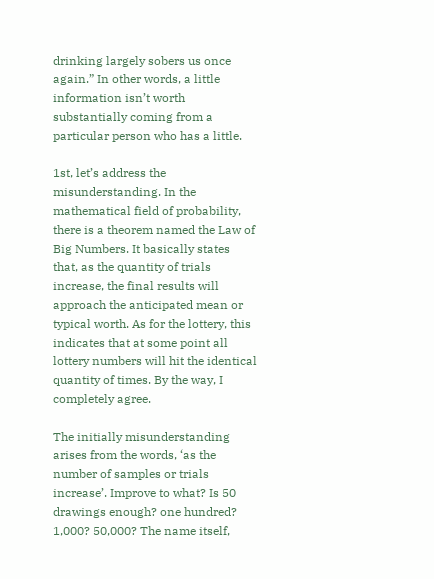drinking largely sobers us once again.” In other words, a little information isn’t worth substantially coming from a particular person who has a little.

1st, let’s address the misunderstanding. In the mathematical field of probability, there is a theorem named the Law of Big Numbers. It basically states that, as the quantity of trials increase, the final results will approach the anticipated mean or typical worth. As for the lottery, this indicates that at some point all lottery numbers will hit the identical quantity of times. By the way, I completely agree.

The initially misunderstanding arises from the words, ‘as the number of samples or trials increase’. Improve to what? Is 50 drawings enough? one hundred? 1,000? 50,000? The name itself,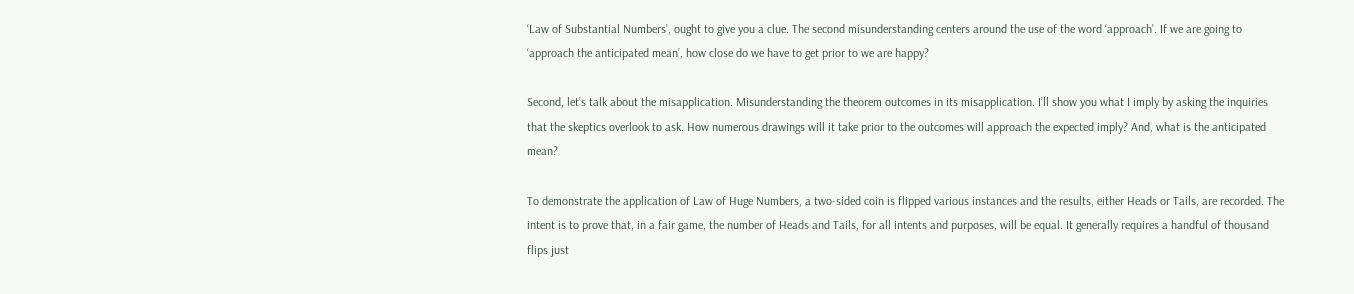‘Law of Substantial Numbers’, ought to give you a clue. The second misunderstanding centers around the use of the word ‘approach’. If we are going to ‘approach the anticipated mean’, how close do we have to get prior to we are happy?

Second, let’s talk about the misapplication. Misunderstanding the theorem outcomes in its misapplication. I’ll show you what I imply by asking the inquiries that the skeptics overlook to ask. How numerous drawings will it take prior to the outcomes will approach the expected imply? And, what is the anticipated mean?

To demonstrate the application of Law of Huge Numbers, a two-sided coin is flipped various instances and the results, either Heads or Tails, are recorded. The intent is to prove that, in a fair game, the number of Heads and Tails, for all intents and purposes, will be equal. It generally requires a handful of thousand flips just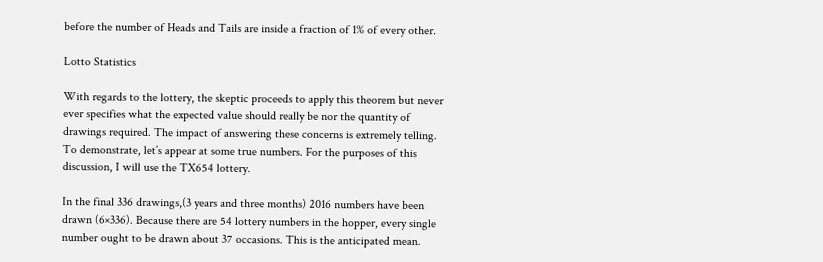before the number of Heads and Tails are inside a fraction of 1% of every other.

Lotto Statistics

With regards to the lottery, the skeptic proceeds to apply this theorem but never ever specifies what the expected value should really be nor the quantity of drawings required. The impact of answering these concerns is extremely telling. To demonstrate, let’s appear at some true numbers. For the purposes of this discussion, I will use the TX654 lottery.

In the final 336 drawings,(3 years and three months) 2016 numbers have been drawn (6×336). Because there are 54 lottery numbers in the hopper, every single number ought to be drawn about 37 occasions. This is the anticipated mean.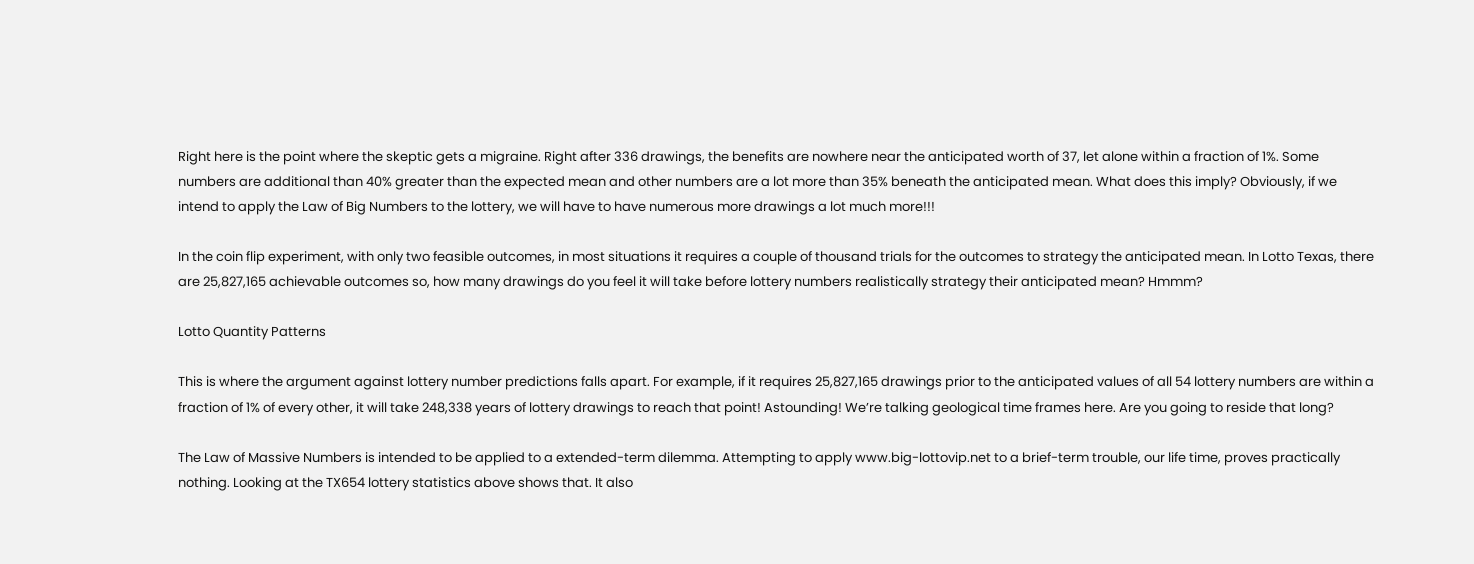Right here is the point where the skeptic gets a migraine. Right after 336 drawings, the benefits are nowhere near the anticipated worth of 37, let alone within a fraction of 1%. Some numbers are additional than 40% greater than the expected mean and other numbers are a lot more than 35% beneath the anticipated mean. What does this imply? Obviously, if we intend to apply the Law of Big Numbers to the lottery, we will have to have numerous more drawings a lot much more!!!

In the coin flip experiment, with only two feasible outcomes, in most situations it requires a couple of thousand trials for the outcomes to strategy the anticipated mean. In Lotto Texas, there are 25,827,165 achievable outcomes so, how many drawings do you feel it will take before lottery numbers realistically strategy their anticipated mean? Hmmm?

Lotto Quantity Patterns

This is where the argument against lottery number predictions falls apart. For example, if it requires 25,827,165 drawings prior to the anticipated values of all 54 lottery numbers are within a fraction of 1% of every other, it will take 248,338 years of lottery drawings to reach that point! Astounding! We’re talking geological time frames here. Are you going to reside that long?

The Law of Massive Numbers is intended to be applied to a extended-term dilemma. Attempting to apply www.big-lottovip.net to a brief-term trouble, our life time, proves practically nothing. Looking at the TX654 lottery statistics above shows that. It also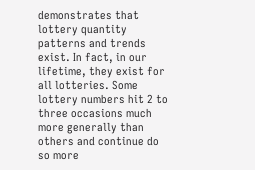demonstrates that lottery quantity patterns and trends exist. In fact, in our lifetime, they exist for all lotteries. Some lottery numbers hit 2 to three occasions much more generally than others and continue do so more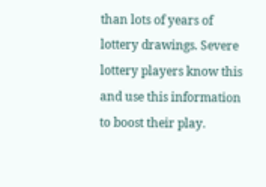than lots of years of lottery drawings. Severe lottery players know this and use this information to boost their play.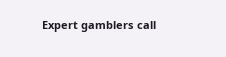Expert gamblers call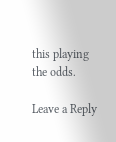this playing the odds.

Leave a Reply